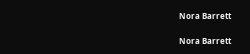Nora Barrett

Nora Barrett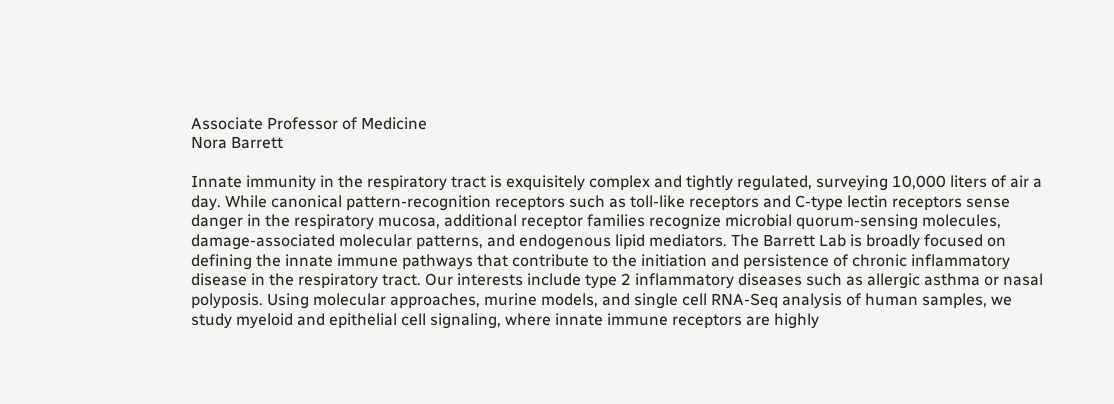Associate Professor of Medicine
Nora Barrett

Innate immunity in the respiratory tract is exquisitely complex and tightly regulated, surveying 10,000 liters of air a day. While canonical pattern-recognition receptors such as toll-like receptors and C-type lectin receptors sense danger in the respiratory mucosa, additional receptor families recognize microbial quorum-sensing molecules, damage-associated molecular patterns, and endogenous lipid mediators. The Barrett Lab is broadly focused on defining the innate immune pathways that contribute to the initiation and persistence of chronic inflammatory disease in the respiratory tract. Our interests include type 2 inflammatory diseases such as allergic asthma or nasal polyposis. Using molecular approaches, murine models, and single cell RNA-Seq analysis of human samples, we study myeloid and epithelial cell signaling, where innate immune receptors are highly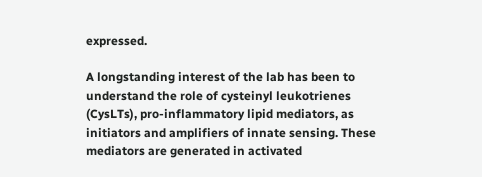expressed.

A longstanding interest of the lab has been to understand the role of cysteinyl leukotrienes (CysLTs), pro-inflammatory lipid mediators, as initiators and amplifiers of innate sensing. These mediators are generated in activated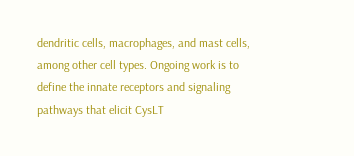dendritic cells, macrophages, and mast cells, among other cell types. Ongoing work is to define the innate receptors and signaling pathways that elicit CysLT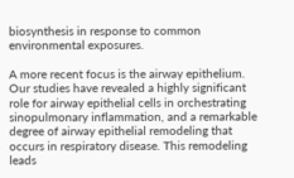biosynthesis in response to common environmental exposures.

A more recent focus is the airway epithelium. Our studies have revealed a highly significant role for airway epithelial cells in orchestrating sinopulmonary inflammation, and a remarkable degree of airway epithelial remodeling that occurs in respiratory disease. This remodeling leads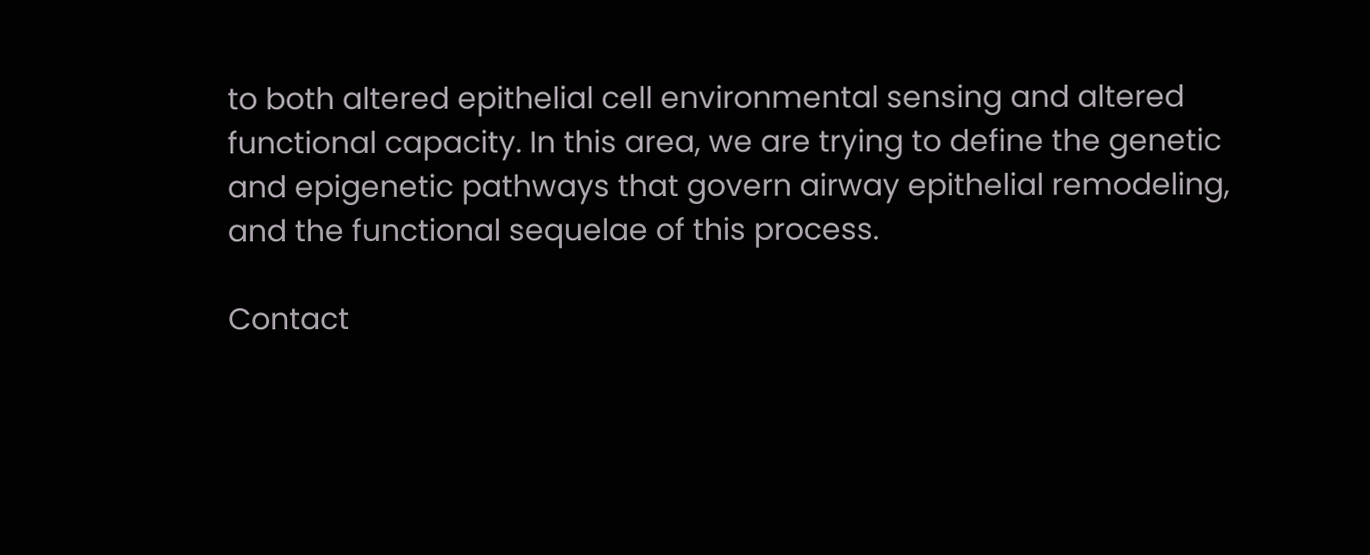to both altered epithelial cell environmental sensing and altered functional capacity. In this area, we are trying to define the genetic and epigenetic pathways that govern airway epithelial remodeling, and the functional sequelae of this process.

Contact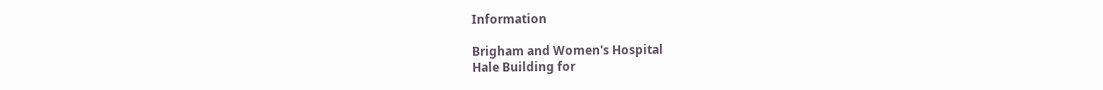Information

Brigham and Women's Hospital
Hale Building for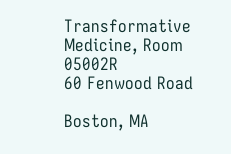Transformative Medicine, Room 05002R
60 Fenwood Road

Boston, MA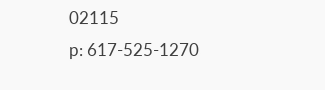02115
p: 617-525-1270